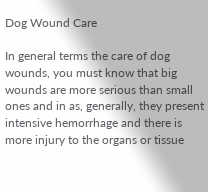Dog Wound Care

In general terms the care of dog wounds, you must know that big wounds are more serious than small ones and in as, generally, they present intensive hemorrhage and there is more injury to the organs or tissue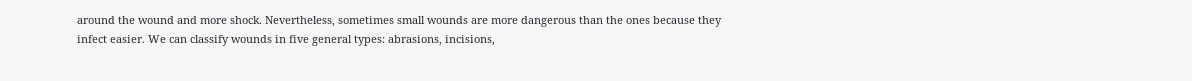around the wound and more shock. Nevertheless, sometimes small wounds are more dangerous than the ones because they infect easier. We can classify wounds in five general types: abrasions, incisions,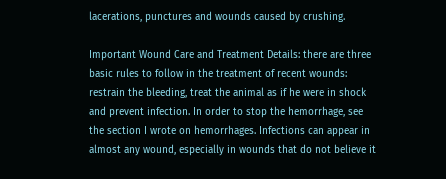lacerations, punctures and wounds caused by crushing.

Important Wound Care and Treatment Details: there are three basic rules to follow in the treatment of recent wounds: restrain the bleeding, treat the animal as if he were in shock and prevent infection. In order to stop the hemorrhage, see the section I wrote on hemorrhages. Infections can appear in almost any wound, especially in wounds that do not believe it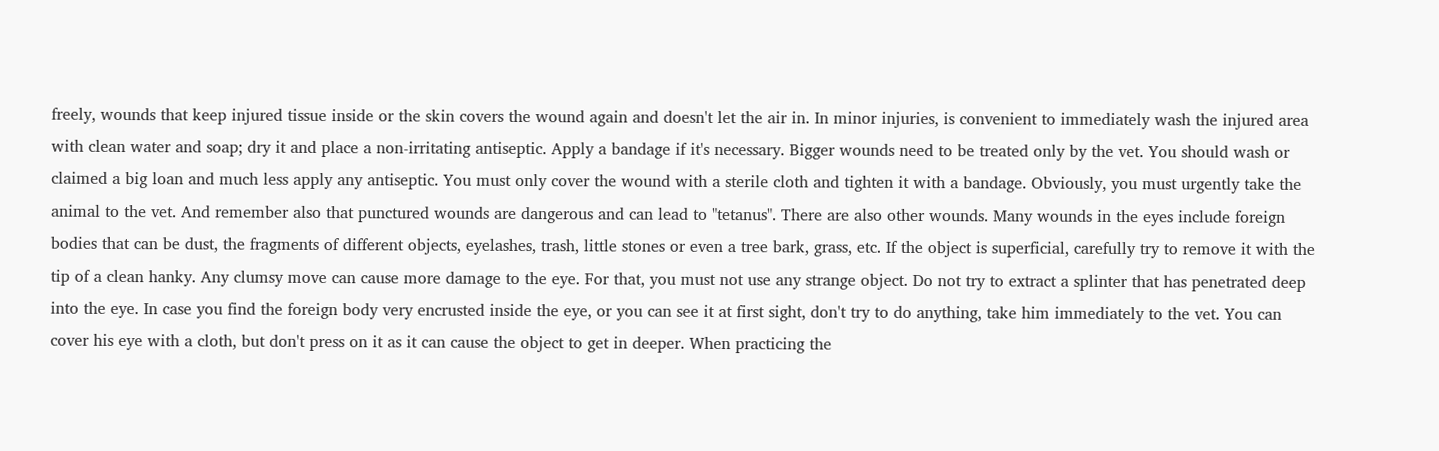freely, wounds that keep injured tissue inside or the skin covers the wound again and doesn't let the air in. In minor injuries, is convenient to immediately wash the injured area with clean water and soap; dry it and place a non-irritating antiseptic. Apply a bandage if it's necessary. Bigger wounds need to be treated only by the vet. You should wash or claimed a big loan and much less apply any antiseptic. You must only cover the wound with a sterile cloth and tighten it with a bandage. Obviously, you must urgently take the animal to the vet. And remember also that punctured wounds are dangerous and can lead to "tetanus". There are also other wounds. Many wounds in the eyes include foreign bodies that can be dust, the fragments of different objects, eyelashes, trash, little stones or even a tree bark, grass, etc. If the object is superficial, carefully try to remove it with the tip of a clean hanky. Any clumsy move can cause more damage to the eye. For that, you must not use any strange object. Do not try to extract a splinter that has penetrated deep into the eye. In case you find the foreign body very encrusted inside the eye, or you can see it at first sight, don't try to do anything, take him immediately to the vet. You can cover his eye with a cloth, but don't press on it as it can cause the object to get in deeper. When practicing the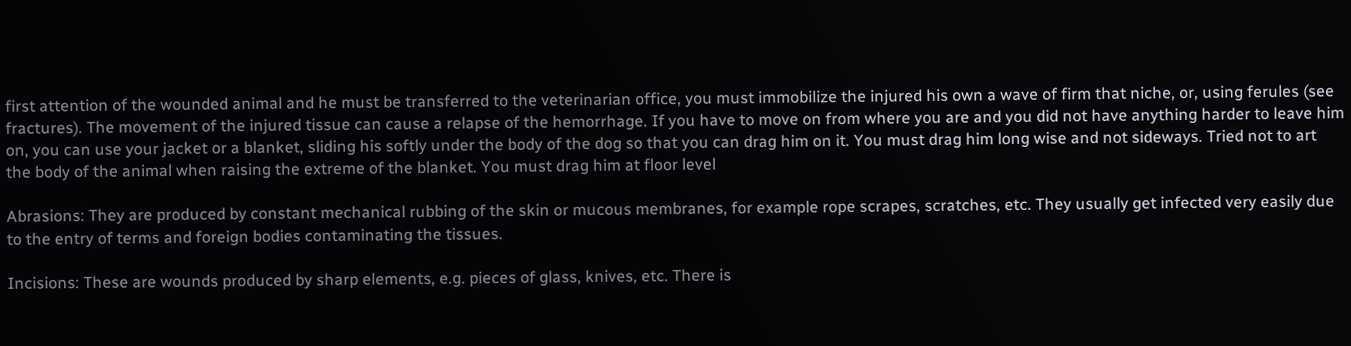first attention of the wounded animal and he must be transferred to the veterinarian office, you must immobilize the injured his own a wave of firm that niche, or, using ferules (see fractures). The movement of the injured tissue can cause a relapse of the hemorrhage. If you have to move on from where you are and you did not have anything harder to leave him on, you can use your jacket or a blanket, sliding his softly under the body of the dog so that you can drag him on it. You must drag him long wise and not sideways. Tried not to art the body of the animal when raising the extreme of the blanket. You must drag him at floor level

Abrasions: They are produced by constant mechanical rubbing of the skin or mucous membranes, for example rope scrapes, scratches, etc. They usually get infected very easily due to the entry of terms and foreign bodies contaminating the tissues.

Incisions: These are wounds produced by sharp elements, e.g. pieces of glass, knives, etc. There is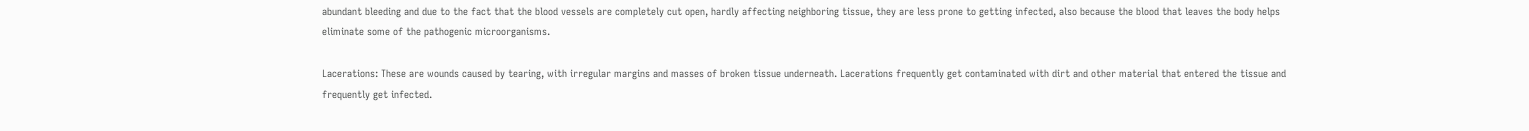abundant bleeding and due to the fact that the blood vessels are completely cut open, hardly affecting neighboring tissue, they are less prone to getting infected, also because the blood that leaves the body helps eliminate some of the pathogenic microorganisms.

Lacerations: These are wounds caused by tearing, with irregular margins and masses of broken tissue underneath. Lacerations frequently get contaminated with dirt and other material that entered the tissue and frequently get infected.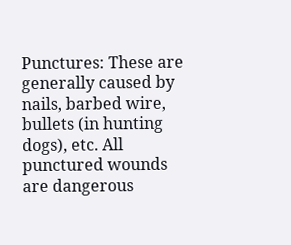Punctures: These are generally caused by nails, barbed wire, bullets (in hunting dogs), etc. All punctured wounds are dangerous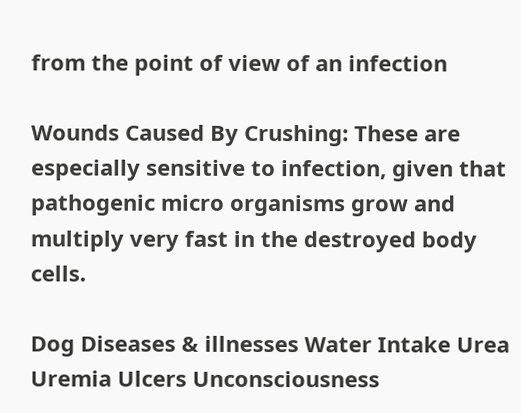from the point of view of an infection

Wounds Caused By Crushing: These are especially sensitive to infection, given that pathogenic micro organisms grow and multiply very fast in the destroyed body cells.

Dog Diseases & illnesses Water Intake Urea Uremia Ulcers Unconsciousness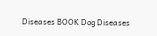Diseases BOOK Dog Diseases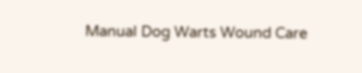Manual Dog Warts Wound Care